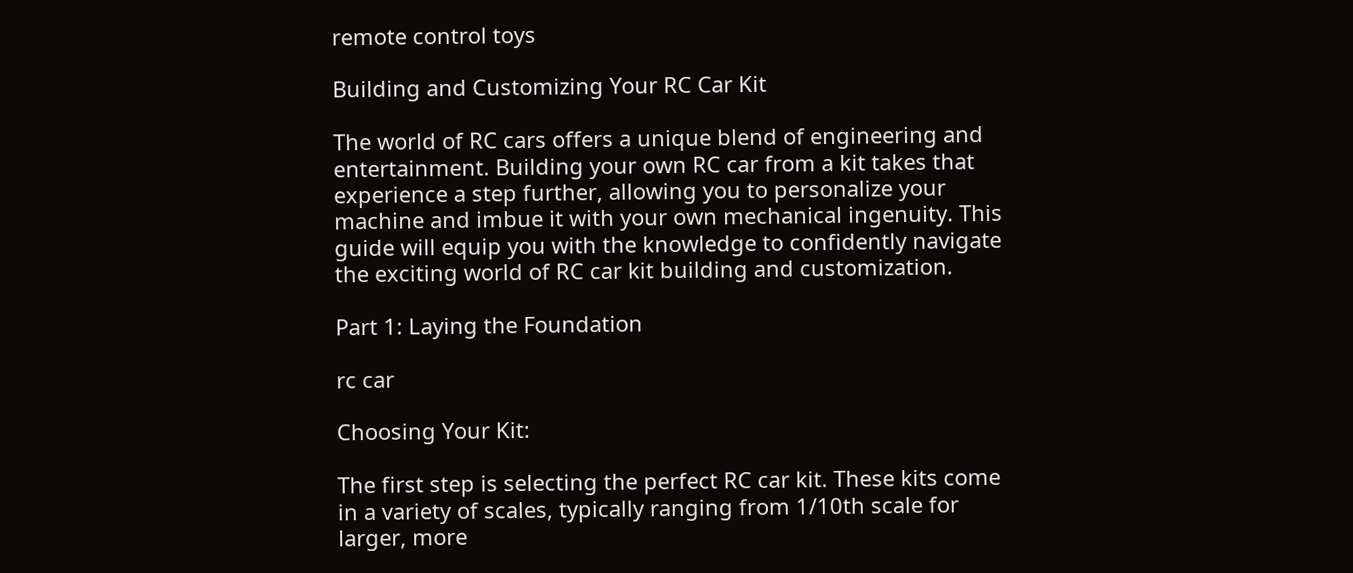remote control toys

Building and Customizing Your RC Car Kit

The world of RC cars offers a unique blend of engineering and entertainment. Building your own RC car from a kit takes that experience a step further, allowing you to personalize your machine and imbue it with your own mechanical ingenuity. This guide will equip you with the knowledge to confidently navigate the exciting world of RC car kit building and customization.

Part 1: Laying the Foundation

rc car

Choosing Your Kit:

The first step is selecting the perfect RC car kit. These kits come in a variety of scales, typically ranging from 1/10th scale for larger, more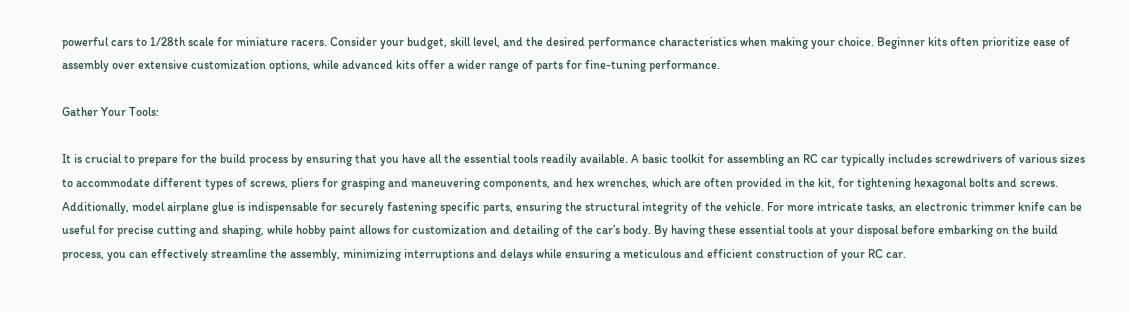powerful cars to 1/28th scale for miniature racers. Consider your budget, skill level, and the desired performance characteristics when making your choice. Beginner kits often prioritize ease of assembly over extensive customization options, while advanced kits offer a wider range of parts for fine-tuning performance.

Gather Your Tools:

It is crucial to prepare for the build process by ensuring that you have all the essential tools readily available. A basic toolkit for assembling an RC car typically includes screwdrivers of various sizes to accommodate different types of screws, pliers for grasping and maneuvering components, and hex wrenches, which are often provided in the kit, for tightening hexagonal bolts and screws. Additionally, model airplane glue is indispensable for securely fastening specific parts, ensuring the structural integrity of the vehicle. For more intricate tasks, an electronic trimmer knife can be useful for precise cutting and shaping, while hobby paint allows for customization and detailing of the car’s body. By having these essential tools at your disposal before embarking on the build process, you can effectively streamline the assembly, minimizing interruptions and delays while ensuring a meticulous and efficient construction of your RC car.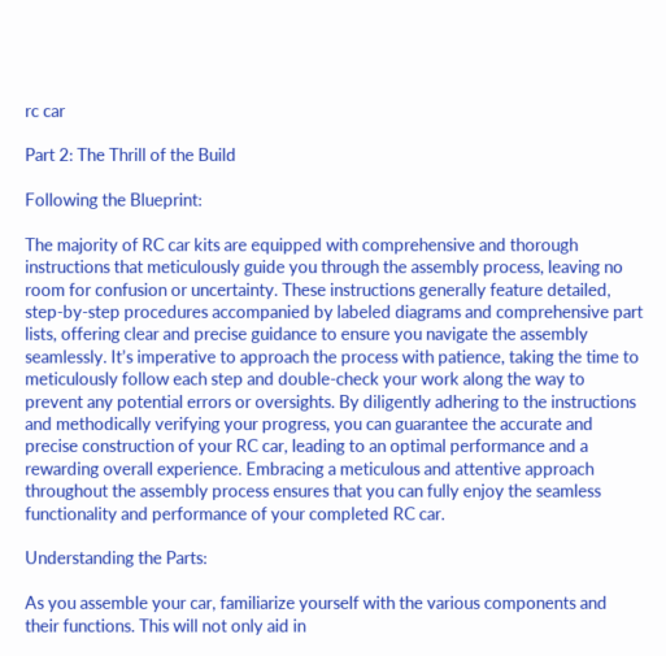rc car

Part 2: The Thrill of the Build

Following the Blueprint:

The majority of RC car kits are equipped with comprehensive and thorough instructions that meticulously guide you through the assembly process, leaving no room for confusion or uncertainty. These instructions generally feature detailed, step-by-step procedures accompanied by labeled diagrams and comprehensive part lists, offering clear and precise guidance to ensure you navigate the assembly seamlessly. It’s imperative to approach the process with patience, taking the time to meticulously follow each step and double-check your work along the way to prevent any potential errors or oversights. By diligently adhering to the instructions and methodically verifying your progress, you can guarantee the accurate and precise construction of your RC car, leading to an optimal performance and a rewarding overall experience. Embracing a meticulous and attentive approach throughout the assembly process ensures that you can fully enjoy the seamless functionality and performance of your completed RC car.

Understanding the Parts:

As you assemble your car, familiarize yourself with the various components and their functions. This will not only aid in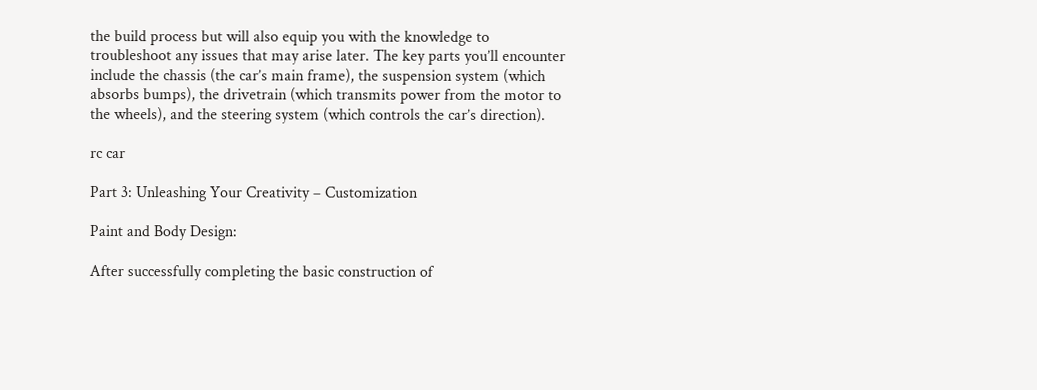the build process but will also equip you with the knowledge to troubleshoot any issues that may arise later. The key parts you’ll encounter include the chassis (the car’s main frame), the suspension system (which absorbs bumps), the drivetrain (which transmits power from the motor to the wheels), and the steering system (which controls the car’s direction).

rc car

Part 3: Unleashing Your Creativity – Customization

Paint and Body Design:

After successfully completing the basic construction of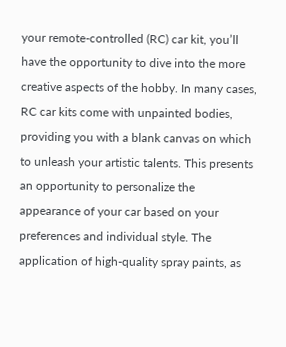your remote-controlled (RC) car kit, you’ll have the opportunity to dive into the more creative aspects of the hobby. In many cases, RC car kits come with unpainted bodies, providing you with a blank canvas on which to unleash your artistic talents. This presents an opportunity to personalize the appearance of your car based on your preferences and individual style. The application of high-quality spray paints, as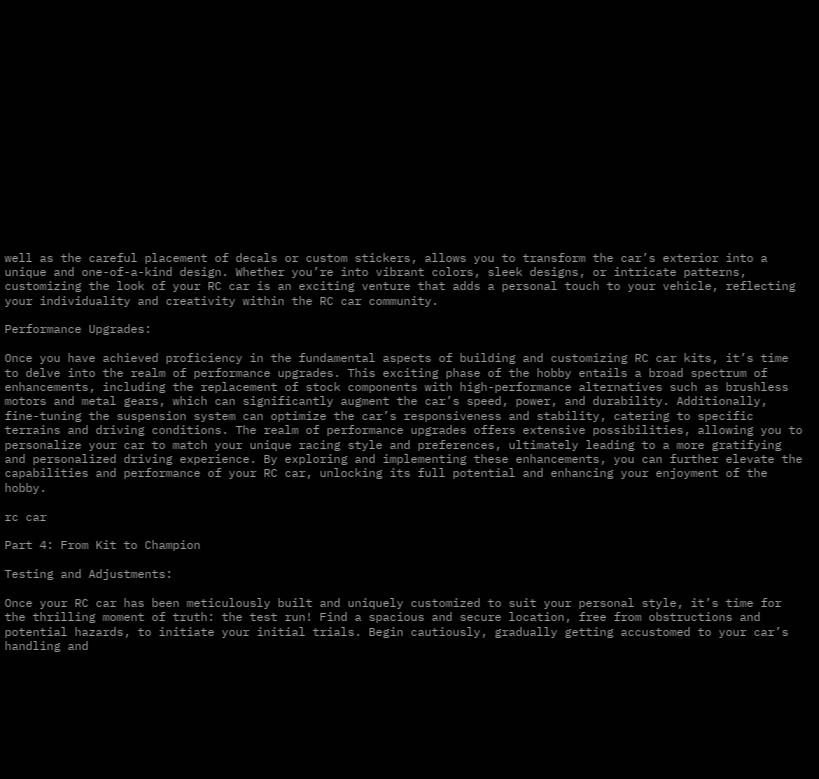well as the careful placement of decals or custom stickers, allows you to transform the car’s exterior into a unique and one-of-a-kind design. Whether you’re into vibrant colors, sleek designs, or intricate patterns, customizing the look of your RC car is an exciting venture that adds a personal touch to your vehicle, reflecting your individuality and creativity within the RC car community.

Performance Upgrades:

Once you have achieved proficiency in the fundamental aspects of building and customizing RC car kits, it’s time to delve into the realm of performance upgrades. This exciting phase of the hobby entails a broad spectrum of enhancements, including the replacement of stock components with high-performance alternatives such as brushless motors and metal gears, which can significantly augment the car’s speed, power, and durability. Additionally, fine-tuning the suspension system can optimize the car’s responsiveness and stability, catering to specific terrains and driving conditions. The realm of performance upgrades offers extensive possibilities, allowing you to personalize your car to match your unique racing style and preferences, ultimately leading to a more gratifying and personalized driving experience. By exploring and implementing these enhancements, you can further elevate the capabilities and performance of your RC car, unlocking its full potential and enhancing your enjoyment of the hobby.

rc car

Part 4: From Kit to Champion

Testing and Adjustments:

Once your RC car has been meticulously built and uniquely customized to suit your personal style, it’s time for the thrilling moment of truth: the test run! Find a spacious and secure location, free from obstructions and potential hazards, to initiate your initial trials. Begin cautiously, gradually getting accustomed to your car’s handling and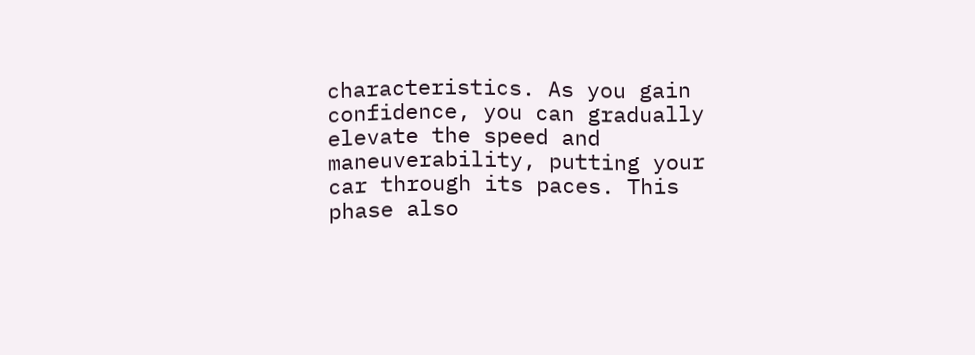characteristics. As you gain confidence, you can gradually elevate the speed and maneuverability, putting your car through its paces. This phase also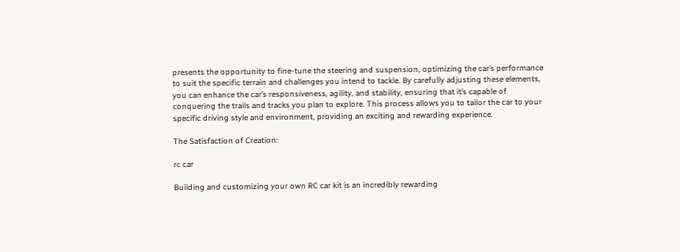presents the opportunity to fine-tune the steering and suspension, optimizing the car’s performance to suit the specific terrain and challenges you intend to tackle. By carefully adjusting these elements, you can enhance the car’s responsiveness, agility, and stability, ensuring that it’s capable of conquering the trails and tracks you plan to explore. This process allows you to tailor the car to your specific driving style and environment, providing an exciting and rewarding experience.

The Satisfaction of Creation:

rc car

Building and customizing your own RC car kit is an incredibly rewarding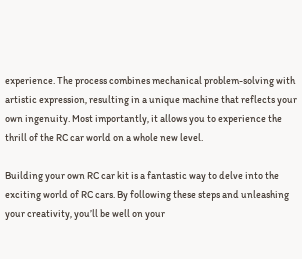experience. The process combines mechanical problem-solving with artistic expression, resulting in a unique machine that reflects your own ingenuity. Most importantly, it allows you to experience the thrill of the RC car world on a whole new level.

Building your own RC car kit is a fantastic way to delve into the exciting world of RC cars. By following these steps and unleashing your creativity, you’ll be well on your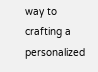way to crafting a personalized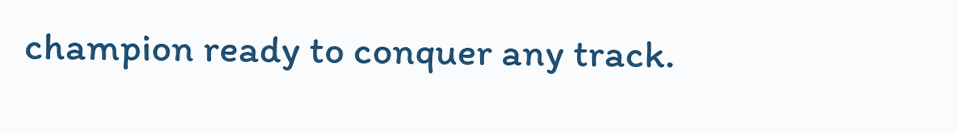champion ready to conquer any track.